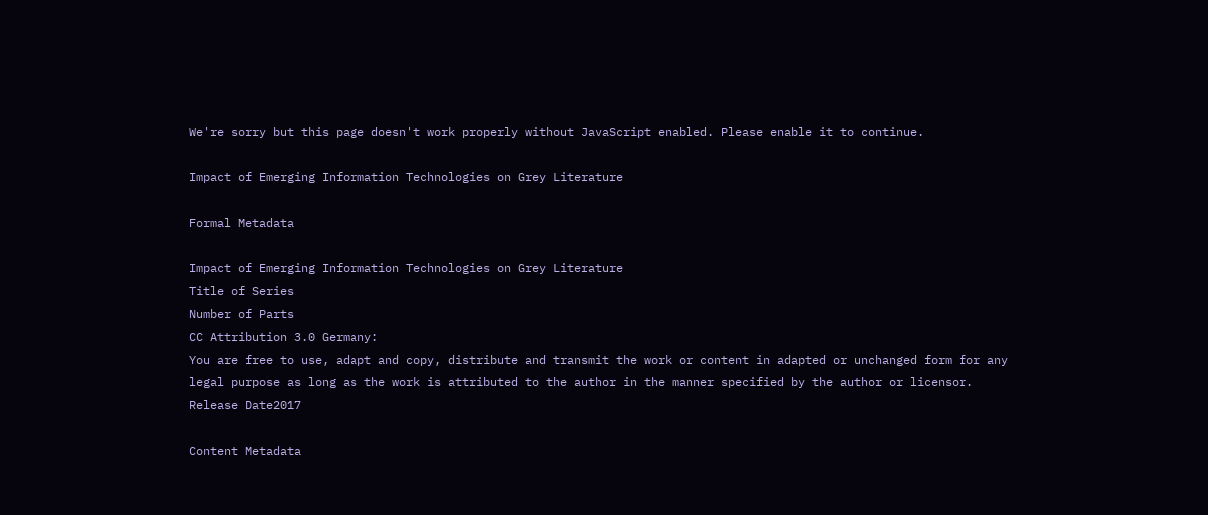We're sorry but this page doesn't work properly without JavaScript enabled. Please enable it to continue.

Impact of Emerging Information Technologies on Grey Literature

Formal Metadata

Impact of Emerging Information Technologies on Grey Literature
Title of Series
Number of Parts
CC Attribution 3.0 Germany:
You are free to use, adapt and copy, distribute and transmit the work or content in adapted or unchanged form for any legal purpose as long as the work is attributed to the author in the manner specified by the author or licensor.
Release Date2017

Content Metadata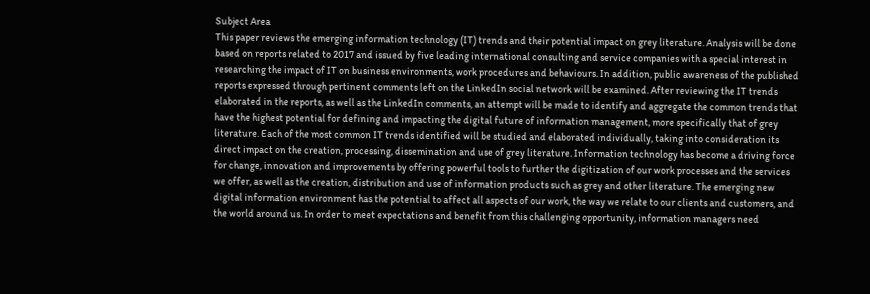Subject Area
This paper reviews the emerging information technology (IT) trends and their potential impact on grey literature. Analysis will be done based on reports related to 2017 and issued by five leading international consulting and service companies with a special interest in researching the impact of IT on business environments, work procedures and behaviours. In addition, public awareness of the published reports expressed through pertinent comments left on the LinkedIn social network will be examined. After reviewing the IT trends elaborated in the reports, as well as the LinkedIn comments, an attempt will be made to identify and aggregate the common trends that have the highest potential for defining and impacting the digital future of information management, more specifically that of grey literature. Each of the most common IT trends identified will be studied and elaborated individually, taking into consideration its direct impact on the creation, processing, dissemination and use of grey literature. Information technology has become a driving force for change, innovation and improvements by offering powerful tools to further the digitization of our work processes and the services we offer, as well as the creation, distribution and use of information products such as grey and other literature. The emerging new digital information environment has the potential to affect all aspects of our work, the way we relate to our clients and customers, and the world around us. In order to meet expectations and benefit from this challenging opportunity, information managers need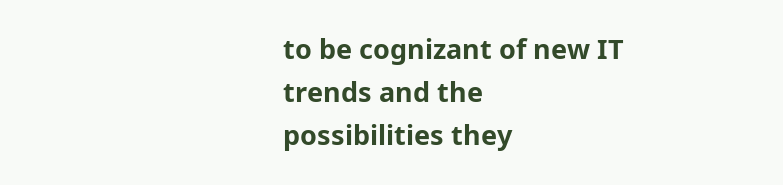to be cognizant of new IT trends and the possibilities they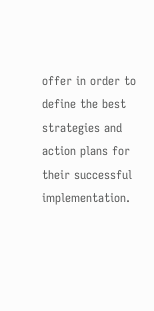offer in order to define the best strategies and action plans for their successful implementation.